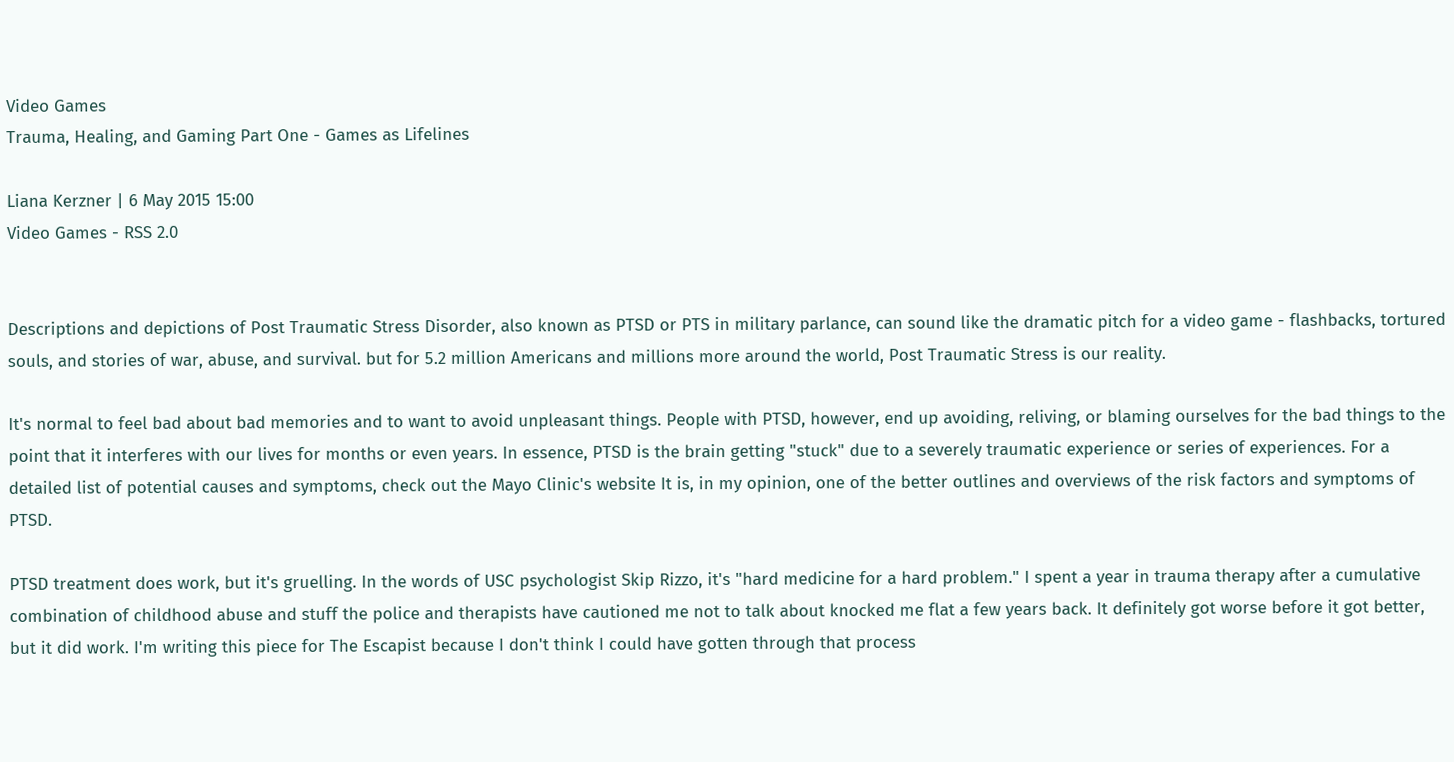Video Games
Trauma, Healing, and Gaming Part One - Games as Lifelines

Liana Kerzner | 6 May 2015 15:00
Video Games - RSS 2.0


Descriptions and depictions of Post Traumatic Stress Disorder, also known as PTSD or PTS in military parlance, can sound like the dramatic pitch for a video game - flashbacks, tortured souls, and stories of war, abuse, and survival. but for 5.2 million Americans and millions more around the world, Post Traumatic Stress is our reality.

It's normal to feel bad about bad memories and to want to avoid unpleasant things. People with PTSD, however, end up avoiding, reliving, or blaming ourselves for the bad things to the point that it interferes with our lives for months or even years. In essence, PTSD is the brain getting "stuck" due to a severely traumatic experience or series of experiences. For a detailed list of potential causes and symptoms, check out the Mayo Clinic's website It is, in my opinion, one of the better outlines and overviews of the risk factors and symptoms of PTSD.

PTSD treatment does work, but it's gruelling. In the words of USC psychologist Skip Rizzo, it's "hard medicine for a hard problem." I spent a year in trauma therapy after a cumulative combination of childhood abuse and stuff the police and therapists have cautioned me not to talk about knocked me flat a few years back. It definitely got worse before it got better, but it did work. I'm writing this piece for The Escapist because I don't think I could have gotten through that process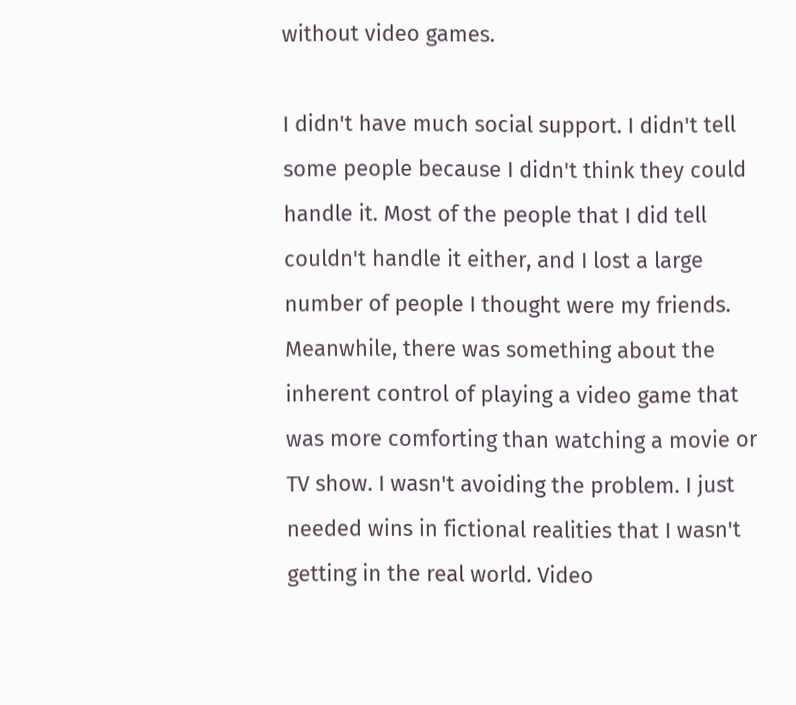without video games.

I didn't have much social support. I didn't tell some people because I didn't think they could handle it. Most of the people that I did tell couldn't handle it either, and I lost a large number of people I thought were my friends. Meanwhile, there was something about the inherent control of playing a video game that was more comforting than watching a movie or TV show. I wasn't avoiding the problem. I just needed wins in fictional realities that I wasn't getting in the real world. Video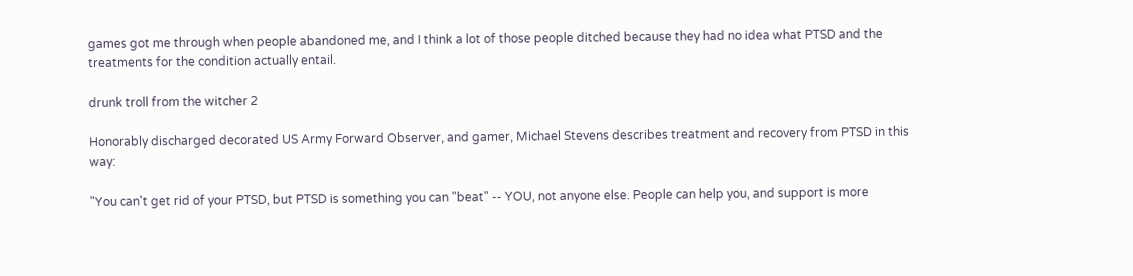games got me through when people abandoned me, and I think a lot of those people ditched because they had no idea what PTSD and the treatments for the condition actually entail.

drunk troll from the witcher 2

Honorably discharged decorated US Army Forward Observer, and gamer, Michael Stevens describes treatment and recovery from PTSD in this way:

"You can't get rid of your PTSD, but PTSD is something you can "beat" -- YOU, not anyone else. People can help you, and support is more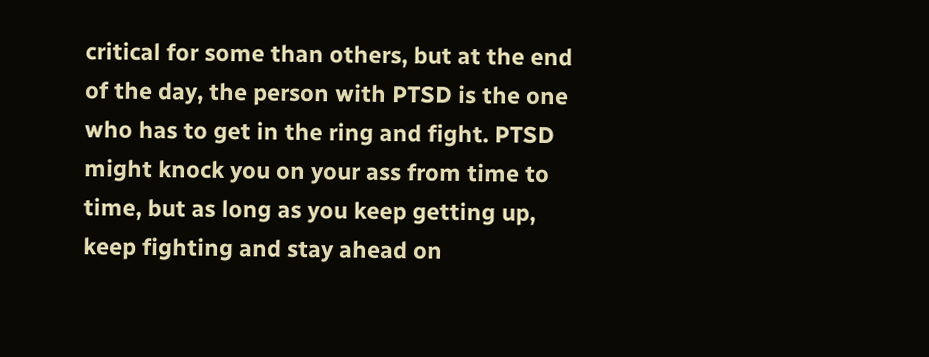critical for some than others, but at the end of the day, the person with PTSD is the one who has to get in the ring and fight. PTSD might knock you on your ass from time to time, but as long as you keep getting up, keep fighting and stay ahead on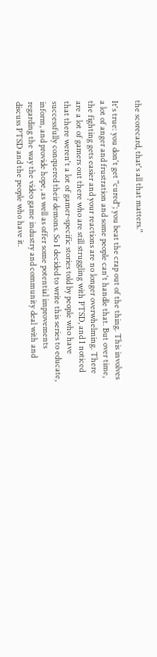the scorecard, that's all that matters."

It's true: you don't get "cured"; you beat the crap out of the thing. This involves a lot of anger and frustration and some people can't handle that. But over time, the fighting gets easier and your reactions are no longer overwhelming. There are a lot of gamers out there who are still struggling with PTSD, and I noticed that there weren't a lot of gamer-specific stories told by people who have successfully conquered their demons. So I decided to write this series to educate, inform, and provide hope, as well as offer some potential improvements regarding the way the video game industry and community deal with and discuss PTSD and the people who have it.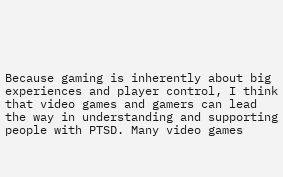Because gaming is inherently about big experiences and player control, I think that video games and gamers can lead the way in understanding and supporting people with PTSD. Many video games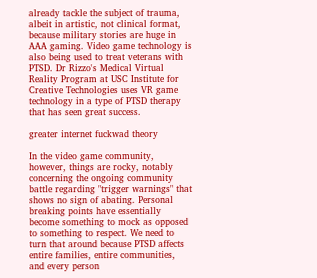already tackle the subject of trauma, albeit in artistic, not clinical format, because military stories are huge in AAA gaming. Video game technology is also being used to treat veterans with PTSD. Dr Rizzo's Medical Virtual Reality Program at USC Institute for Creative Technologies uses VR game technology in a type of PTSD therapy that has seen great success.

greater internet fuckwad theory

In the video game community, however, things are rocky, notably concerning the ongoing community battle regarding "trigger warnings" that shows no sign of abating. Personal breaking points have essentially become something to mock as opposed to something to respect. We need to turn that around because PTSD affects entire families, entire communities, and every person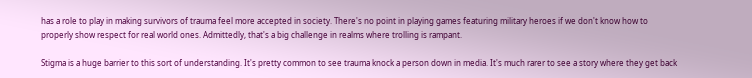has a role to play in making survivors of trauma feel more accepted in society. There's no point in playing games featuring military heroes if we don't know how to properly show respect for real world ones. Admittedly, that's a big challenge in realms where trolling is rampant.

Stigma is a huge barrier to this sort of understanding. It's pretty common to see trauma knock a person down in media. It's much rarer to see a story where they get back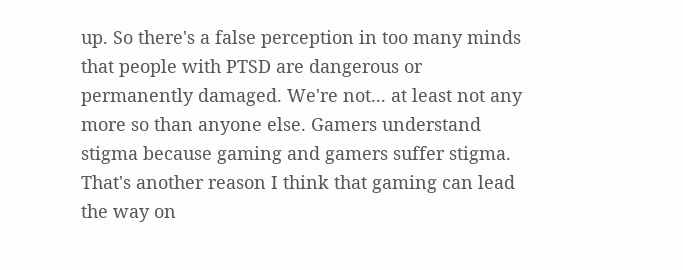up. So there's a false perception in too many minds that people with PTSD are dangerous or permanently damaged. We're not... at least not any more so than anyone else. Gamers understand stigma because gaming and gamers suffer stigma. That's another reason I think that gaming can lead the way on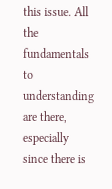this issue. All the fundamentals to understanding are there, especially since there is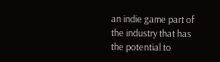an indie game part of the industry that has the potential to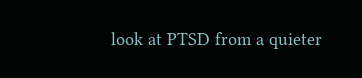look at PTSD from a quieter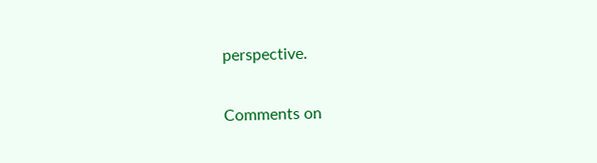perspective.

Comments on